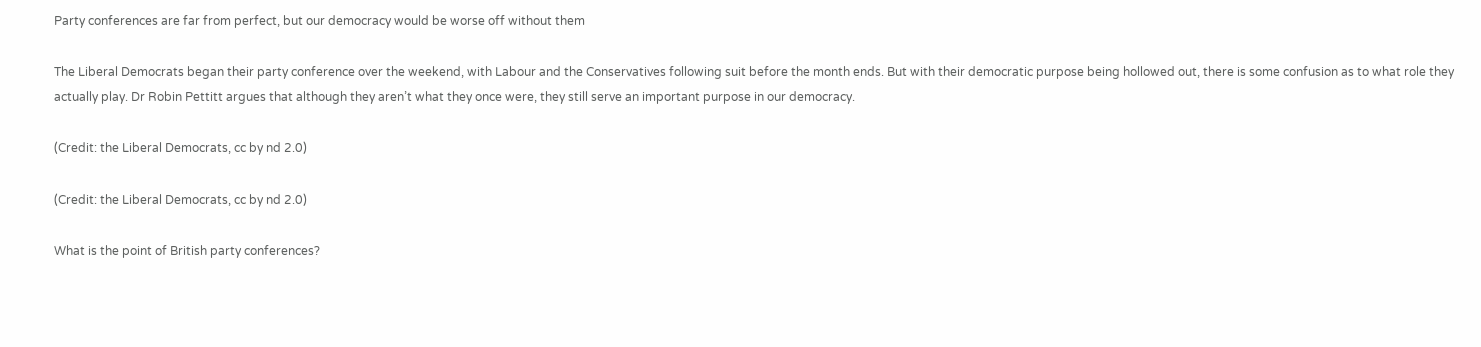Party conferences are far from perfect, but our democracy would be worse off without them

The Liberal Democrats began their party conference over the weekend, with Labour and the Conservatives following suit before the month ends. But with their democratic purpose being hollowed out, there is some confusion as to what role they actually play. Dr Robin Pettitt argues that although they aren’t what they once were, they still serve an important purpose in our democracy.

(Credit: the Liberal Democrats, cc by nd 2.0)

(Credit: the Liberal Democrats, cc by nd 2.0)

What is the point of British party conferences?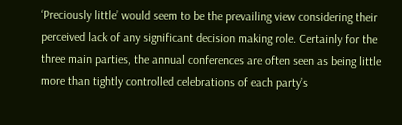‘Preciously little’ would seem to be the prevailing view considering their perceived lack of any significant decision making role. Certainly for the three main parties, the annual conferences are often seen as being little more than tightly controlled celebrations of each party’s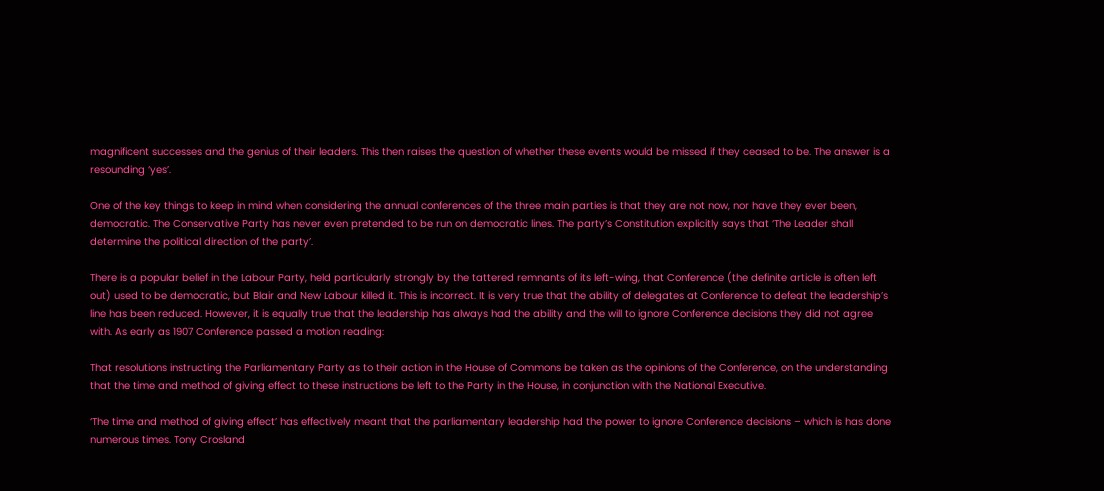magnificent successes and the genius of their leaders. This then raises the question of whether these events would be missed if they ceased to be. The answer is a resounding ‘yes’.

One of the key things to keep in mind when considering the annual conferences of the three main parties is that they are not now, nor have they ever been, democratic. The Conservative Party has never even pretended to be run on democratic lines. The party’s Constitution explicitly says that ‘The Leader shall determine the political direction of the party’.

There is a popular belief in the Labour Party, held particularly strongly by the tattered remnants of its left-wing, that Conference (the definite article is often left out) used to be democratic, but Blair and New Labour killed it. This is incorrect. It is very true that the ability of delegates at Conference to defeat the leadership’s line has been reduced. However, it is equally true that the leadership has always had the ability and the will to ignore Conference decisions they did not agree with. As early as 1907 Conference passed a motion reading:

That resolutions instructing the Parliamentary Party as to their action in the House of Commons be taken as the opinions of the Conference, on the understanding that the time and method of giving effect to these instructions be left to the Party in the House, in conjunction with the National Executive.

‘The time and method of giving effect’ has effectively meant that the parliamentary leadership had the power to ignore Conference decisions – which is has done numerous times. Tony Crosland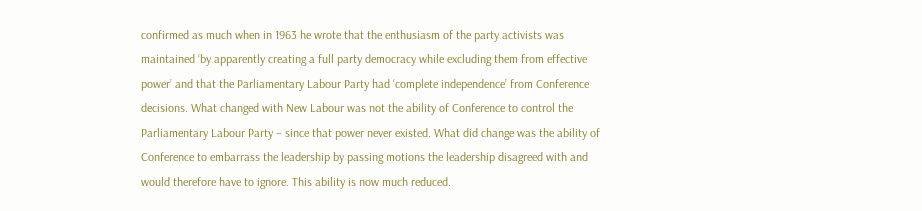confirmed as much when in 1963 he wrote that the enthusiasm of the party activists was maintained ‘by apparently creating a full party democracy while excluding them from effective power’ and that the Parliamentary Labour Party had ‘complete independence’ from Conference decisions. What changed with New Labour was not the ability of Conference to control the Parliamentary Labour Party – since that power never existed. What did change was the ability of Conference to embarrass the leadership by passing motions the leadership disagreed with and would therefore have to ignore. This ability is now much reduced.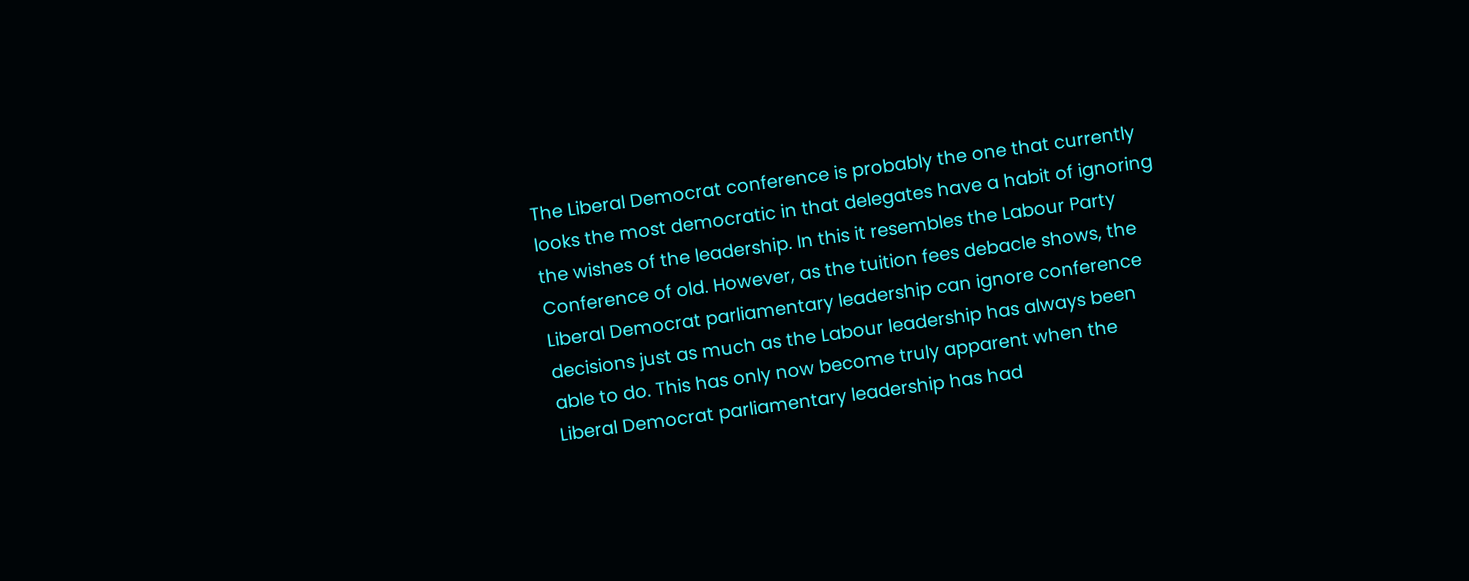The Liberal Democrat conference is probably the one that currently looks the most democratic in that delegates have a habit of ignoring the wishes of the leadership. In this it resembles the Labour Party Conference of old. However, as the tuition fees debacle shows, the Liberal Democrat parliamentary leadership can ignore conference decisions just as much as the Labour leadership has always been able to do. This has only now become truly apparent when the Liberal Democrat parliamentary leadership has had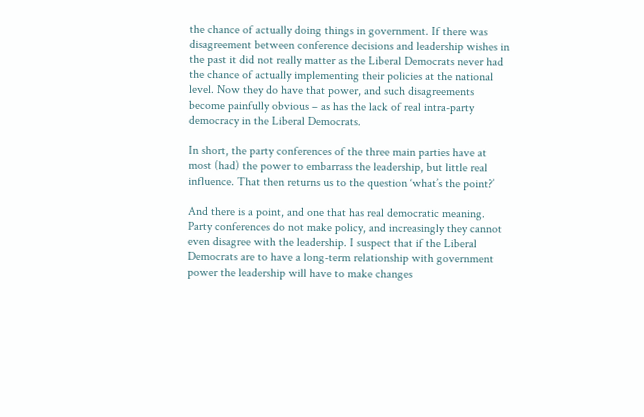the chance of actually doing things in government. If there was disagreement between conference decisions and leadership wishes in the past it did not really matter as the Liberal Democrats never had the chance of actually implementing their policies at the national level. Now they do have that power, and such disagreements become painfully obvious – as has the lack of real intra-party democracy in the Liberal Democrats.

In short, the party conferences of the three main parties have at most (had) the power to embarrass the leadership, but little real influence. That then returns us to the question ‘what’s the point?’

And there is a point, and one that has real democratic meaning. Party conferences do not make policy, and increasingly they cannot even disagree with the leadership. I suspect that if the Liberal Democrats are to have a long-term relationship with government power the leadership will have to make changes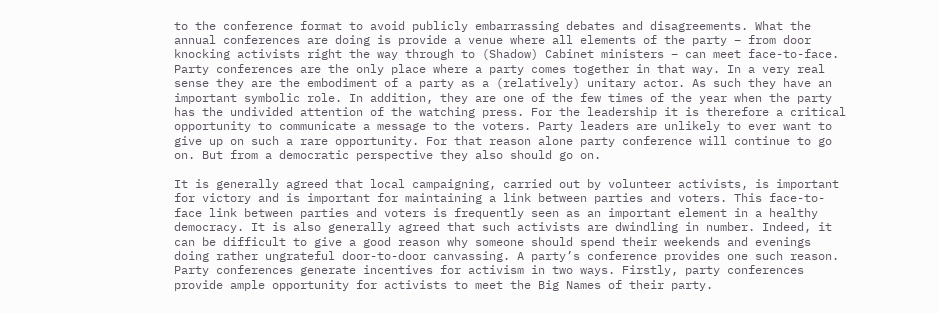to the conference format to avoid publicly embarrassing debates and disagreements. What the annual conferences are doing is provide a venue where all elements of the party – from door knocking activists right the way through to (Shadow) Cabinet ministers – can meet face-to-face. Party conferences are the only place where a party comes together in that way. In a very real sense they are the embodiment of a party as a (relatively) unitary actor. As such they have an important symbolic role. In addition, they are one of the few times of the year when the party has the undivided attention of the watching press. For the leadership it is therefore a critical opportunity to communicate a message to the voters. Party leaders are unlikely to ever want to give up on such a rare opportunity. For that reason alone party conference will continue to go on. But from a democratic perspective they also should go on.

It is generally agreed that local campaigning, carried out by volunteer activists, is important for victory and is important for maintaining a link between parties and voters. This face-to-face link between parties and voters is frequently seen as an important element in a healthy democracy. It is also generally agreed that such activists are dwindling in number. Indeed, it can be difficult to give a good reason why someone should spend their weekends and evenings doing rather ungrateful door-to-door canvassing. A party’s conference provides one such reason. Party conferences generate incentives for activism in two ways. Firstly, party conferences provide ample opportunity for activists to meet the Big Names of their party.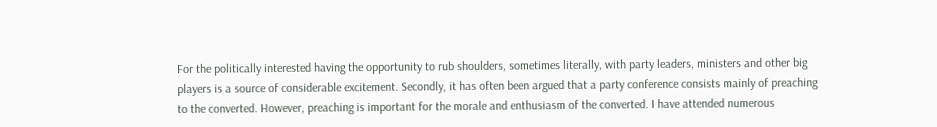For the politically interested having the opportunity to rub shoulders, sometimes literally, with party leaders, ministers and other big players is a source of considerable excitement. Secondly, it has often been argued that a party conference consists mainly of preaching to the converted. However, preaching is important for the morale and enthusiasm of the converted. I have attended numerous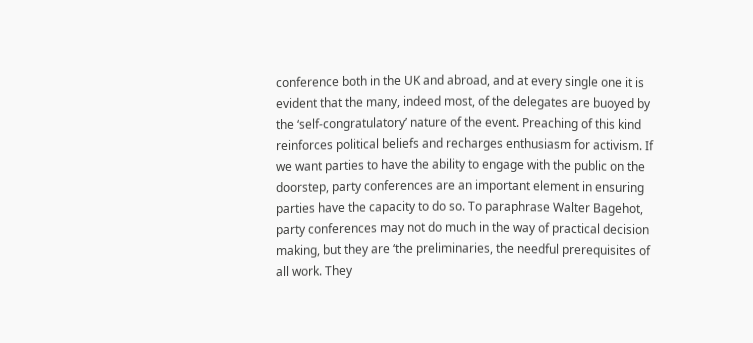conference both in the UK and abroad, and at every single one it is evident that the many, indeed most, of the delegates are buoyed by the ‘self-congratulatory’ nature of the event. Preaching of this kind reinforces political beliefs and recharges enthusiasm for activism. If we want parties to have the ability to engage with the public on the doorstep, party conferences are an important element in ensuring parties have the capacity to do so. To paraphrase Walter Bagehot, party conferences may not do much in the way of practical decision making, but they are ‘the preliminaries, the needful prerequisites of all work. They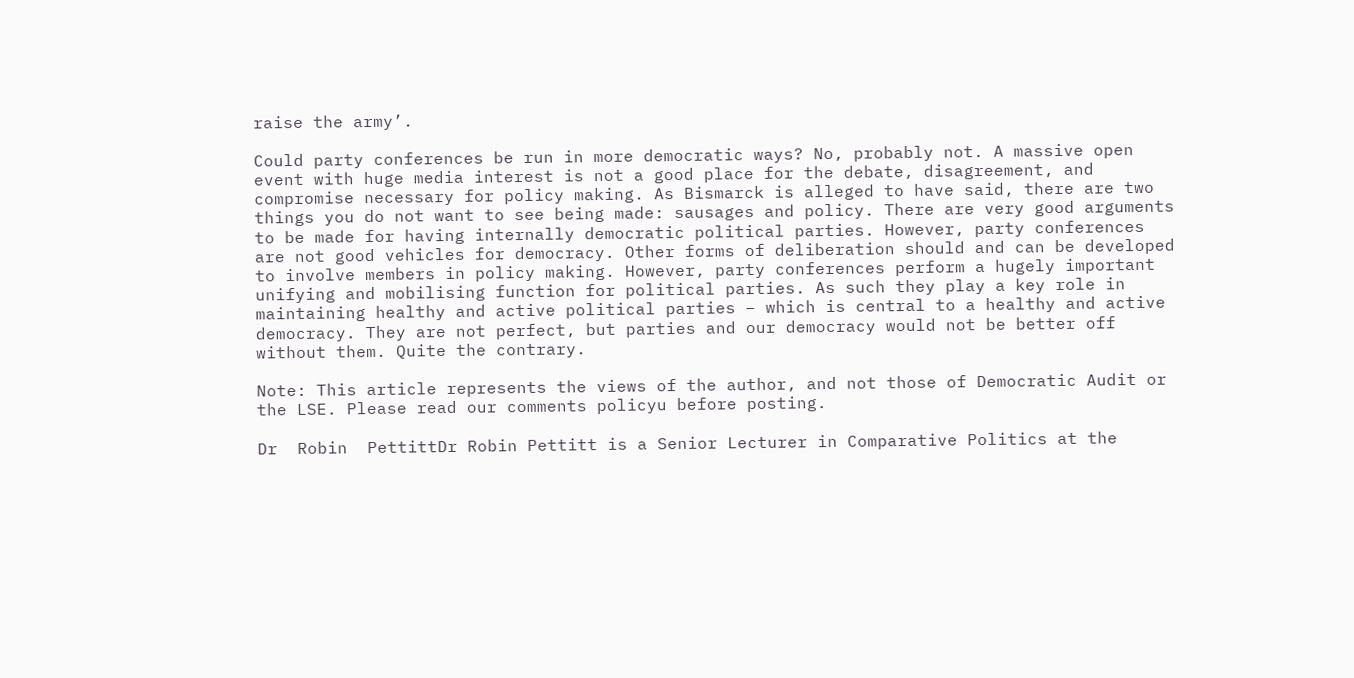raise the army’.

Could party conferences be run in more democratic ways? No, probably not. A massive open event with huge media interest is not a good place for the debate, disagreement, and compromise necessary for policy making. As Bismarck is alleged to have said, there are two things you do not want to see being made: sausages and policy. There are very good arguments to be made for having internally democratic political parties. However, party conferences are not good vehicles for democracy. Other forms of deliberation should and can be developed to involve members in policy making. However, party conferences perform a hugely important unifying and mobilising function for political parties. As such they play a key role in maintaining healthy and active political parties – which is central to a healthy and active democracy. They are not perfect, but parties and our democracy would not be better off without them. Quite the contrary.

Note: This article represents the views of the author, and not those of Democratic Audit or the LSE. Please read our comments policyu before posting.

Dr  Robin  PettittDr Robin Pettitt is a Senior Lecturer in Comparative Politics at the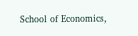School of Economics,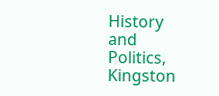History and Politics, Kingston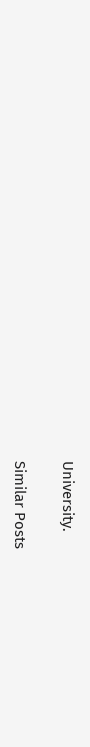University.

Similar Posts